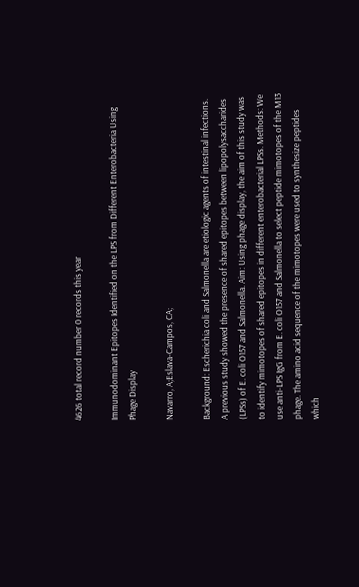4626 total record number 0 records this year

Immunodominant Epitopes Identified on the LPS from Different Enterobacteria Using Phage Display

Navarro, A;Eslava-Campos, CA;

Background: Escherichia coli and Salmonella are etiologic agents of intestinal infections. A previous study showed the presence of shared epitopes between lipopolysaccharides (LPSs) of E. coli O157 and Salmonella. Aim: Using phage display, the aim of this study was to identify mimotopes of shared epitopes in different enterobacterial LPSs. Methods: We use anti-LPS IgG from E. coli O157 and Salmonella to select peptide mimotopes of the M13 phage. The amino acid sequence of the mimotopes were used to synthesize peptides which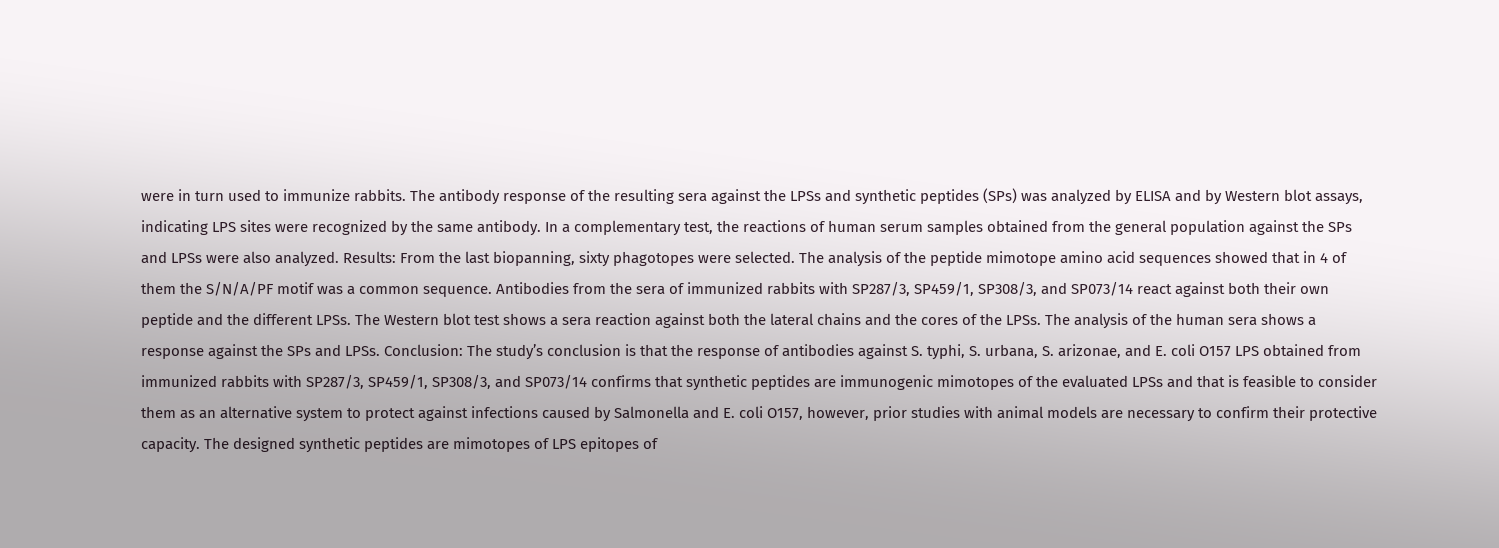were in turn used to immunize rabbits. The antibody response of the resulting sera against the LPSs and synthetic peptides (SPs) was analyzed by ELISA and by Western blot assays, indicating LPS sites were recognized by the same antibody. In a complementary test, the reactions of human serum samples obtained from the general population against the SPs and LPSs were also analyzed. Results: From the last biopanning, sixty phagotopes were selected. The analysis of the peptide mimotope amino acid sequences showed that in 4 of them the S/N/A/PF motif was a common sequence. Antibodies from the sera of immunized rabbits with SP287/3, SP459/1, SP308/3, and SP073/14 react against both their own peptide and the different LPSs. The Western blot test shows a sera reaction against both the lateral chains and the cores of the LPSs. The analysis of the human sera shows a response against the SPs and LPSs. Conclusion: The study’s conclusion is that the response of antibodies against S. typhi, S. urbana, S. arizonae, and E. coli O157 LPS obtained from immunized rabbits with SP287/3, SP459/1, SP308/3, and SP073/14 confirms that synthetic peptides are immunogenic mimotopes of the evaluated LPSs and that is feasible to consider them as an alternative system to protect against infections caused by Salmonella and E. coli O157, however, prior studies with animal models are necessary to confirm their protective capacity. The designed synthetic peptides are mimotopes of LPS epitopes of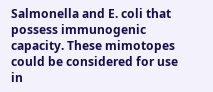Salmonella and E. coli that possess immunogenic capacity. These mimotopes could be considered for use in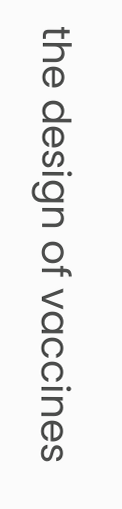the design of vaccines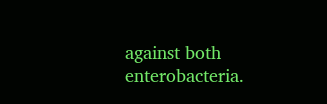against both enterobacteria.